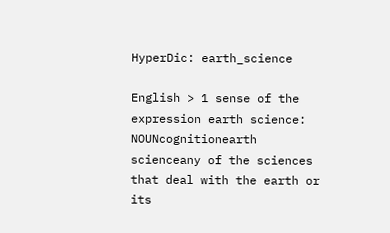HyperDic: earth_science

English > 1 sense of the expression earth science:
NOUNcognitionearth scienceany of the sciences that deal with the earth or its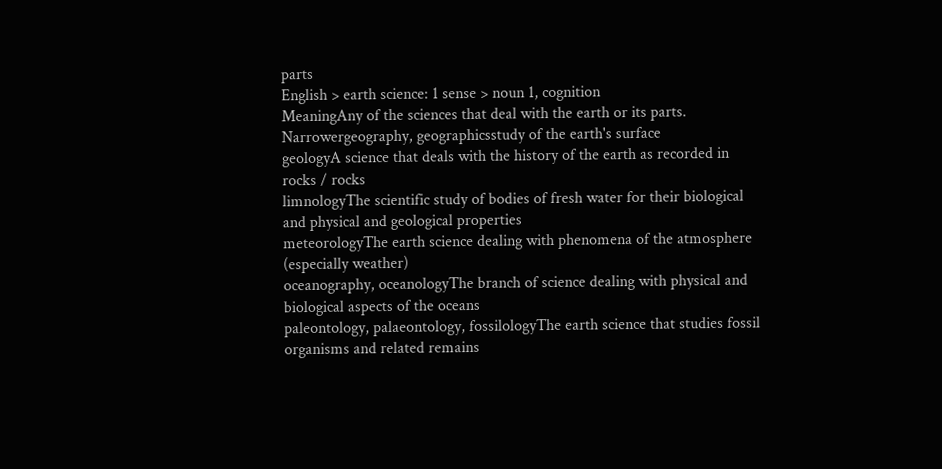parts
English > earth science: 1 sense > noun 1, cognition
MeaningAny of the sciences that deal with the earth or its parts.
Narrowergeography, geographicsstudy of the earth's surface
geologyA science that deals with the history of the earth as recorded in rocks / rocks
limnologyThe scientific study of bodies of fresh water for their biological and physical and geological properties
meteorologyThe earth science dealing with phenomena of the atmosphere (especially weather)
oceanography, oceanologyThe branch of science dealing with physical and biological aspects of the oceans
paleontology, palaeontology, fossilologyThe earth science that studies fossil organisms and related remains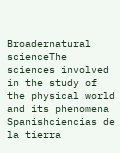Broadernatural scienceThe sciences involved in the study of the physical world and its phenomena
Spanishciencias de la tierra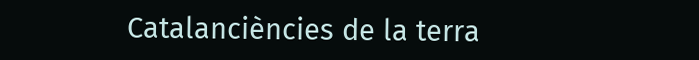Catalanciències de la terra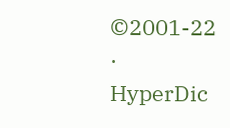©2001-22 · HyperDic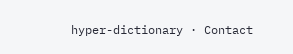hyper-dictionary · Contact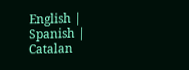English | Spanish | Catalan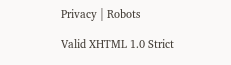Privacy | Robots

Valid XHTML 1.0 Strict